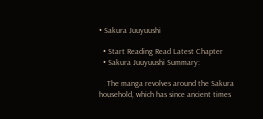• Sakura Juuyuushi

  • Start Reading Read Latest Chapter
  • Sakura Juuyuushi Summary:

    The manga revolves around the Sakura household, which has since ancient times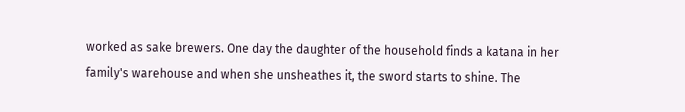worked as sake brewers. One day the daughter of the household finds a katana in her family's warehouse and when she unsheathes it, the sword starts to shine. The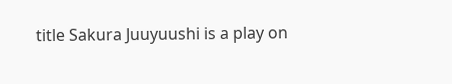title Sakura Juuyuushi is a play on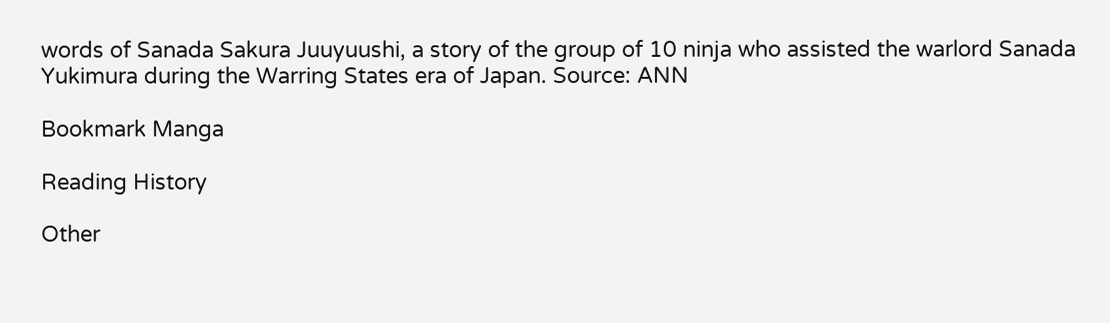words of Sanada Sakura Juuyuushi, a story of the group of 10 ninja who assisted the warlord Sanada Yukimura during the Warring States era of Japan. Source: ANN

Bookmark Manga

Reading History

Other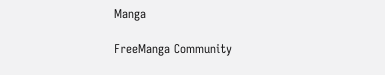Manga

FreeManga Community